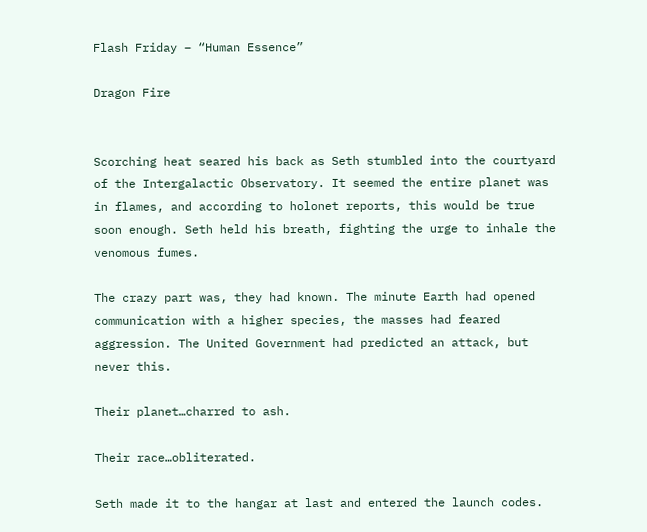Flash Friday – “Human Essence”

Dragon Fire


Scorching heat seared his back as Seth stumbled into the courtyard of the Intergalactic Observatory. It seemed the entire planet was in flames, and according to holonet reports, this would be true soon enough. Seth held his breath, fighting the urge to inhale the venomous fumes.

The crazy part was, they had known. The minute Earth had opened communication with a higher species, the masses had feared aggression. The United Government had predicted an attack, but never this.

Their planet…charred to ash.

Their race…obliterated.

Seth made it to the hangar at last and entered the launch codes.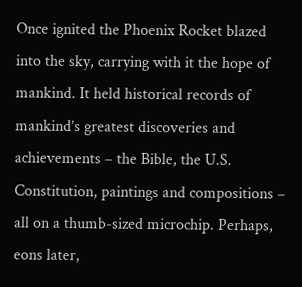Once ignited the Phoenix Rocket blazed into the sky, carrying with it the hope of mankind. It held historical records of mankind’s greatest discoveries and achievements – the Bible, the U.S. Constitution, paintings and compositions – all on a thumb-sized microchip. Perhaps, eons later,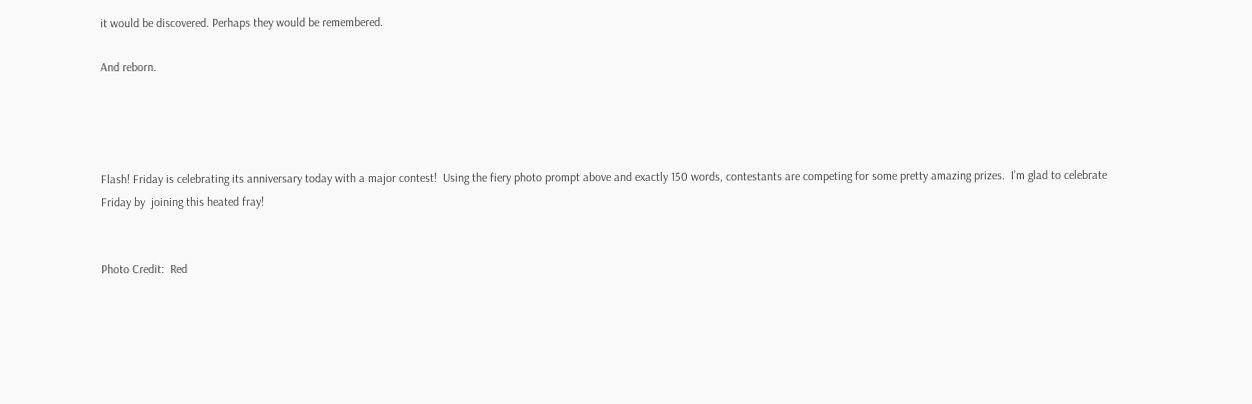it would be discovered. Perhaps they would be remembered.

And reborn.




Flash! Friday is celebrating its anniversary today with a major contest!  Using the fiery photo prompt above and exactly 150 words, contestants are competing for some pretty amazing prizes.  I’m glad to celebrate Friday by  joining this heated fray!


Photo Credit:  Red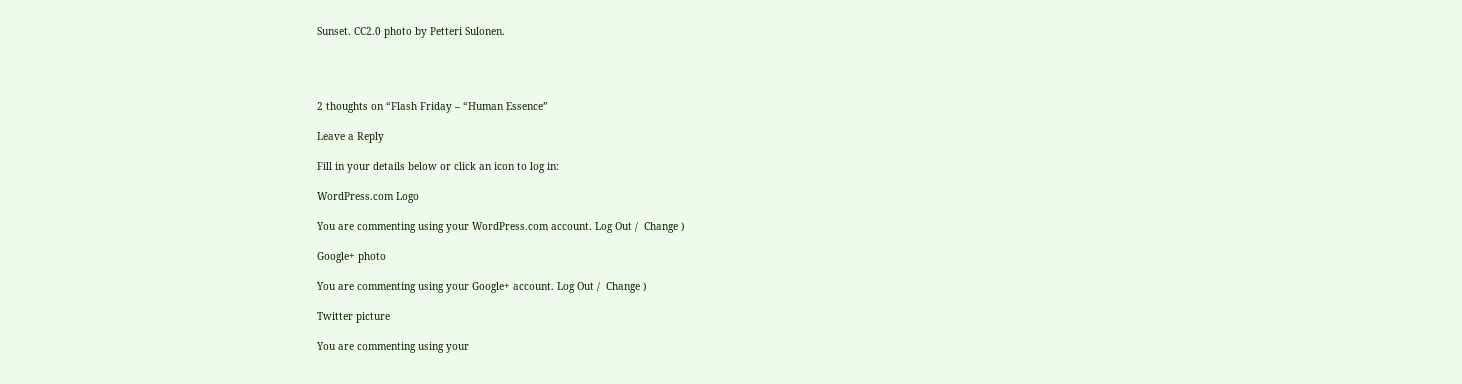Sunset. CC2.0 photo by Petteri Sulonen.




2 thoughts on “Flash Friday – “Human Essence”

Leave a Reply

Fill in your details below or click an icon to log in:

WordPress.com Logo

You are commenting using your WordPress.com account. Log Out /  Change )

Google+ photo

You are commenting using your Google+ account. Log Out /  Change )

Twitter picture

You are commenting using your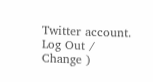Twitter account. Log Out /  Change )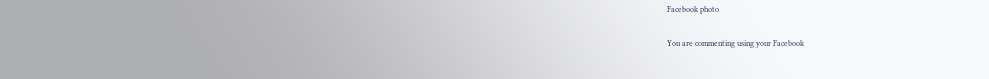Facebook photo

You are commenting using your Facebook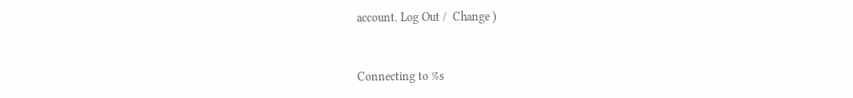account. Log Out /  Change )


Connecting to %s